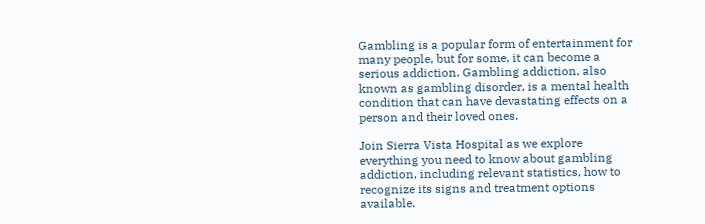Gambling is a popular form of entertainment for many people, but for some, it can become a serious addiction. Gambling addiction, also known as gambling disorder, is a mental health condition that can have devastating effects on a person and their loved ones.

Join Sierra Vista Hospital as we explore everything you need to know about gambling addiction, including relevant statistics, how to recognize its signs and treatment options available.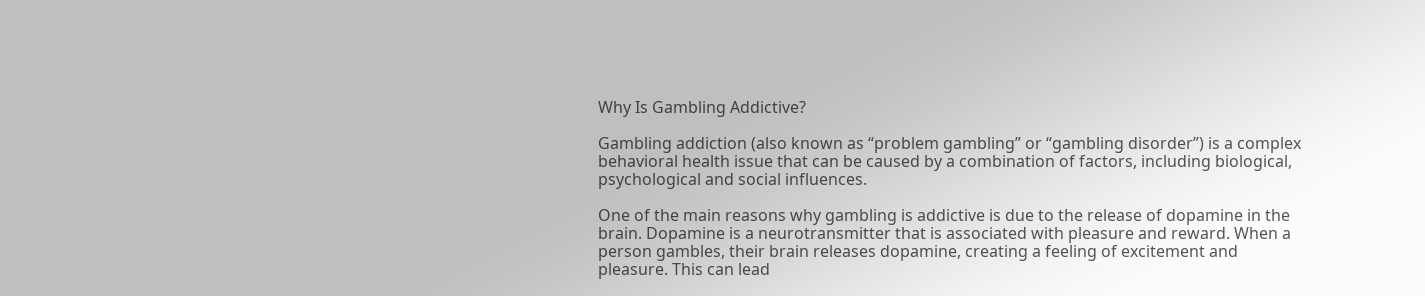Why Is Gambling Addictive?

Gambling addiction (also known as “problem gambling” or “gambling disorder”) is a complex behavioral health issue that can be caused by a combination of factors, including biological, psychological and social influences.

One of the main reasons why gambling is addictive is due to the release of dopamine in the brain. Dopamine is a neurotransmitter that is associated with pleasure and reward. When a person gambles, their brain releases dopamine, creating a feeling of excitement and pleasure. This can lead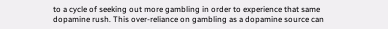to a cycle of seeking out more gambling in order to experience that same dopamine rush. This over-reliance on gambling as a dopamine source can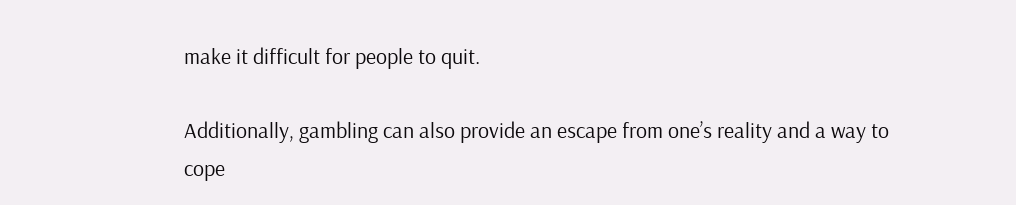make it difficult for people to quit.

Additionally, gambling can also provide an escape from one’s reality and a way to cope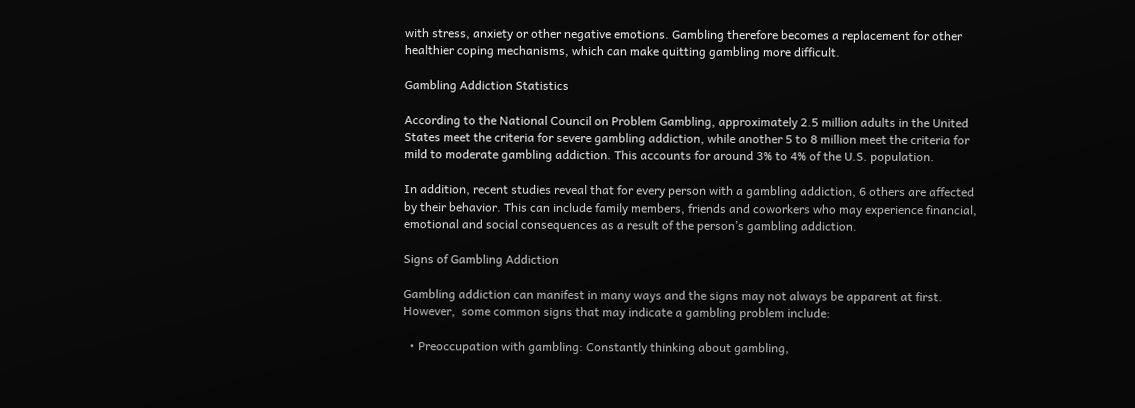with stress, anxiety or other negative emotions. Gambling therefore becomes a replacement for other healthier coping mechanisms, which can make quitting gambling more difficult.

Gambling Addiction Statistics

According to the National Council on Problem Gambling, approximately 2.5 million adults in the United States meet the criteria for severe gambling addiction, while another 5 to 8 million meet the criteria for mild to moderate gambling addiction. This accounts for around 3% to 4% of the U.S. population.

In addition, recent studies reveal that for every person with a gambling addiction, 6 others are affected by their behavior. This can include family members, friends and coworkers who may experience financial, emotional and social consequences as a result of the person’s gambling addiction.

Signs of Gambling Addiction

Gambling addiction can manifest in many ways and the signs may not always be apparent at first. However,  some common signs that may indicate a gambling problem include:

  • Preoccupation with gambling: Constantly thinking about gambling,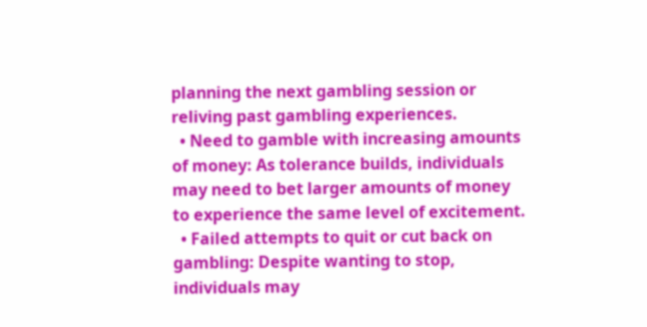planning the next gambling session or reliving past gambling experiences.
  • Need to gamble with increasing amounts of money: As tolerance builds, individuals may need to bet larger amounts of money to experience the same level of excitement.
  • Failed attempts to quit or cut back on gambling: Despite wanting to stop, individuals may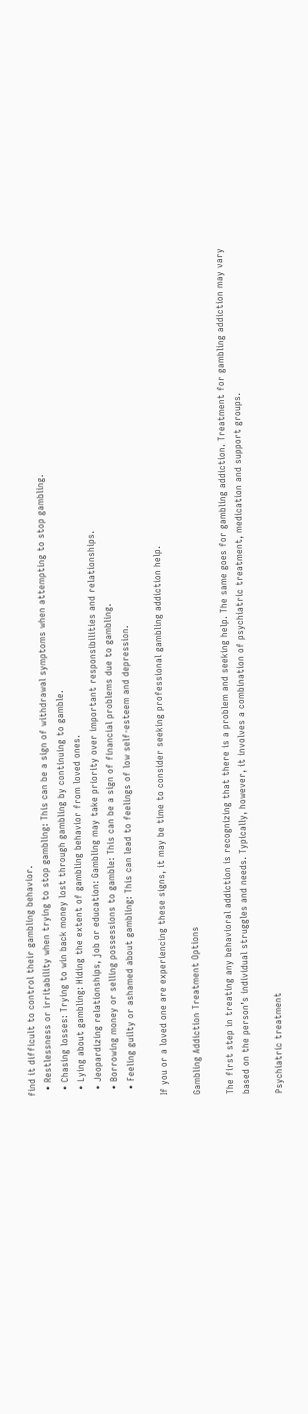find it difficult to control their gambling behavior.
  • Restlessness or irritability when trying to stop gambling: This can be a sign of withdrawal symptoms when attempting to stop gambling.
  • Chasing losses: Trying to win back money lost through gambling by continuing to gamble.
  • Lying about gambling: Hiding the extent of gambling behavior from loved ones.
  • Jeopardizing relationships, job or education: Gambling may take priority over important responsibilities and relationships.
  • Borrowing money or selling possessions to gamble: This can be a sign of financial problems due to gambling.
  • Feeling guilty or ashamed about gambling: This can lead to feelings of low self-esteem and depression.

If you or a loved one are experiencing these signs, it may be time to consider seeking professional gambling addiction help.

Gambling Addiction Treatment Options

The first step in treating any behavioral addiction is recognizing that there is a problem and seeking help. The same goes for gambling addiction. Treatment for gambling addiction may vary based on the person’s individual struggles and needs. Typically, however, it involves a combination of psychiatric treatment, medication and support groups.

Psychiatric treatment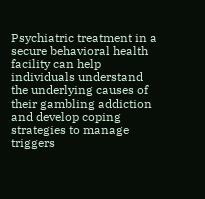Psychiatric treatment in a secure behavioral health facility can help individuals understand the underlying causes of their gambling addiction and develop coping strategies to manage triggers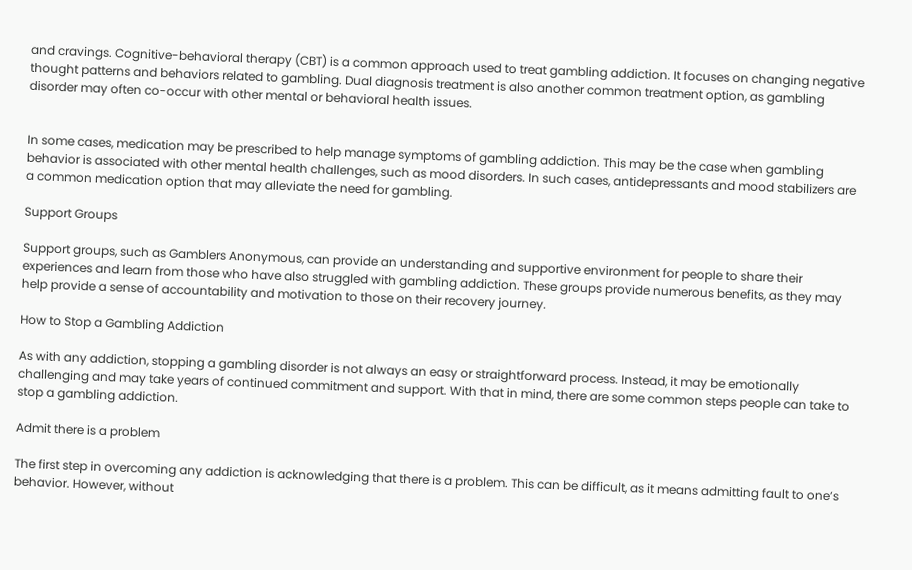and cravings. Cognitive-behavioral therapy (CBT) is a common approach used to treat gambling addiction. It focuses on changing negative thought patterns and behaviors related to gambling. Dual diagnosis treatment is also another common treatment option, as gambling disorder may often co-occur with other mental or behavioral health issues.


In some cases, medication may be prescribed to help manage symptoms of gambling addiction. This may be the case when gambling behavior is associated with other mental health challenges, such as mood disorders. In such cases, antidepressants and mood stabilizers are a common medication option that may alleviate the need for gambling.

Support Groups

Support groups, such as Gamblers Anonymous, can provide an understanding and supportive environment for people to share their experiences and learn from those who have also struggled with gambling addiction. These groups provide numerous benefits, as they may help provide a sense of accountability and motivation to those on their recovery journey.

How to Stop a Gambling Addiction

As with any addiction, stopping a gambling disorder is not always an easy or straightforward process. Instead, it may be emotionally challenging and may take years of continued commitment and support. With that in mind, there are some common steps people can take to stop a gambling addiction.

Admit there is a problem

The first step in overcoming any addiction is acknowledging that there is a problem. This can be difficult, as it means admitting fault to one’s behavior. However, without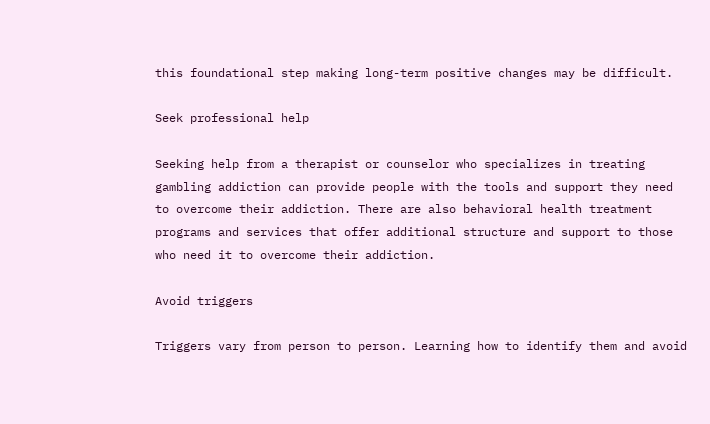this foundational step making long-term positive changes may be difficult.

Seek professional help

Seeking help from a therapist or counselor who specializes in treating gambling addiction can provide people with the tools and support they need to overcome their addiction. There are also behavioral health treatment programs and services that offer additional structure and support to those who need it to overcome their addiction.

Avoid triggers

Triggers vary from person to person. Learning how to identify them and avoid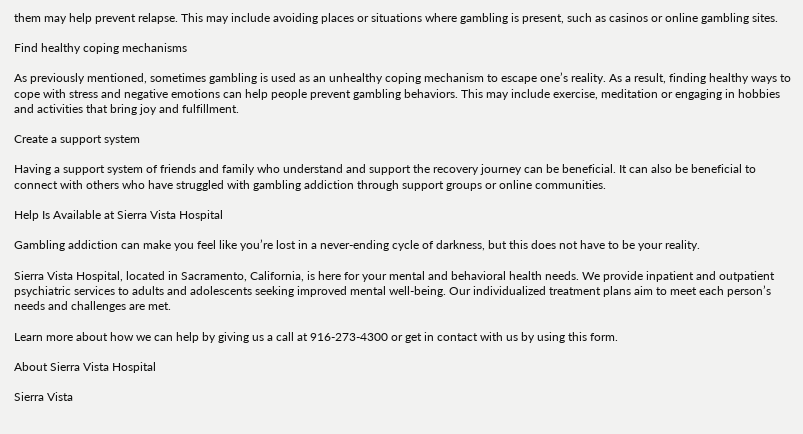them may help prevent relapse. This may include avoiding places or situations where gambling is present, such as casinos or online gambling sites.

Find healthy coping mechanisms

As previously mentioned, sometimes gambling is used as an unhealthy coping mechanism to escape one’s reality. As a result, finding healthy ways to cope with stress and negative emotions can help people prevent gambling behaviors. This may include exercise, meditation or engaging in hobbies and activities that bring joy and fulfillment.

Create a support system

Having a support system of friends and family who understand and support the recovery journey can be beneficial. It can also be beneficial to connect with others who have struggled with gambling addiction through support groups or online communities.

Help Is Available at Sierra Vista Hospital

Gambling addiction can make you feel like you’re lost in a never-ending cycle of darkness, but this does not have to be your reality.

Sierra Vista Hospital, located in Sacramento, California, is here for your mental and behavioral health needs. We provide inpatient and outpatient psychiatric services to adults and adolescents seeking improved mental well-being. Our individualized treatment plans aim to meet each person’s needs and challenges are met.

Learn more about how we can help by giving us a call at 916-273-4300 or get in contact with us by using this form.

About Sierra Vista Hospital

Sierra Vista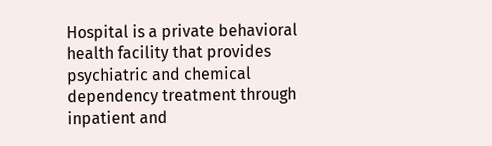Hospital is a private behavioral health facility that provides psychiatric and chemical dependency treatment through inpatient and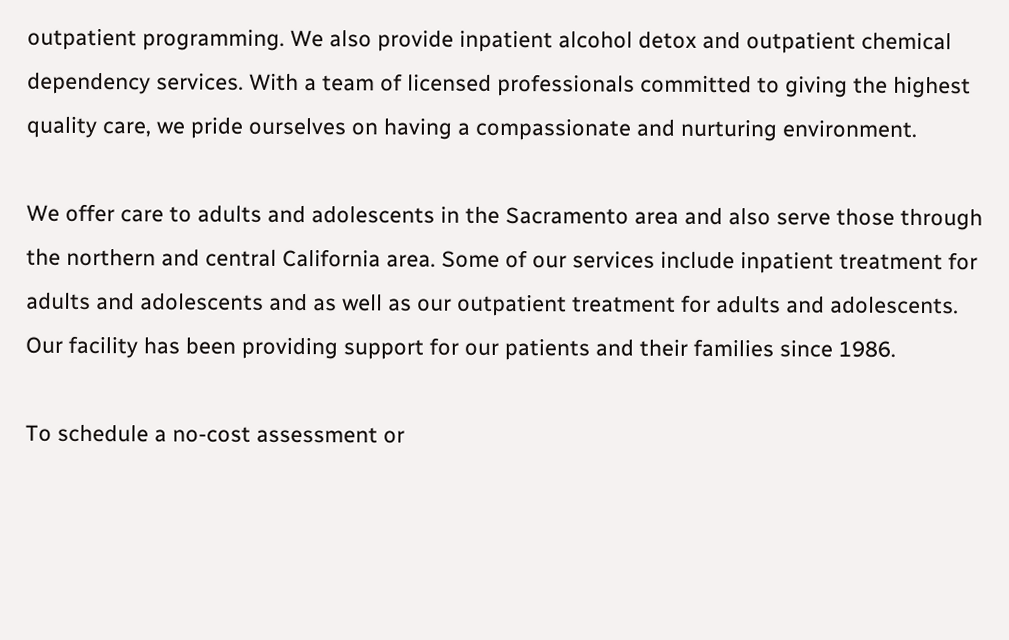outpatient programming. We also provide inpatient alcohol detox and outpatient chemical dependency services. With a team of licensed professionals committed to giving the highest quality care, we pride ourselves on having a compassionate and nurturing environment.

We offer care to adults and adolescents in the Sacramento area and also serve those through the northern and central California area. Some of our services include inpatient treatment for adults and adolescents and as well as our outpatient treatment for adults and adolescents. Our facility has been providing support for our patients and their families since 1986.

To schedule a no-cost assessment or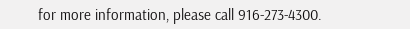for more information, please call 916-273-4300.